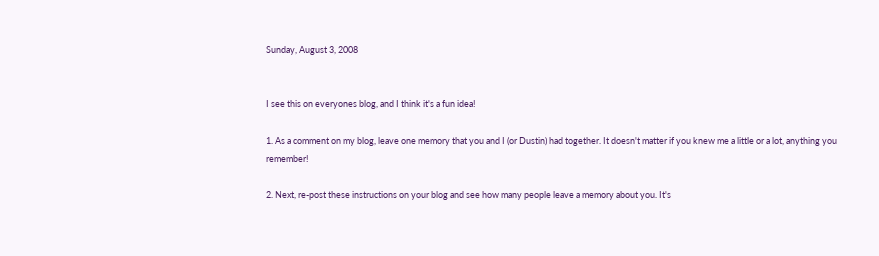Sunday, August 3, 2008


I see this on everyones blog, and I think it's a fun idea!

1. As a comment on my blog, leave one memory that you and I (or Dustin) had together. It doesn't matter if you knew me a little or a lot, anything you remember!

2. Next, re-post these instructions on your blog and see how many people leave a memory about you. It's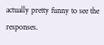actually pretty funny to see the responses.